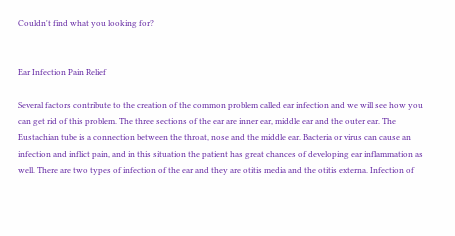Couldn't find what you looking for?


Ear Infection Pain Relief

Several factors contribute to the creation of the common problem called ear infection and we will see how you can get rid of this problem. The three sections of the ear are inner ear, middle ear and the outer ear. The Eustachian tube is a connection between the throat, nose and the middle ear. Bacteria or virus can cause an infection and inflict pain, and in this situation the patient has great chances of developing ear inflammation as well. There are two types of infection of the ear and they are otitis media and the otitis externa. Infection of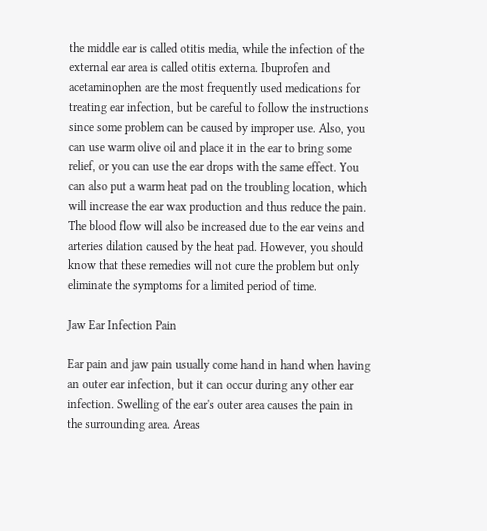the middle ear is called otitis media, while the infection of the external ear area is called otitis externa. Ibuprofen and acetaminophen are the most frequently used medications for treating ear infection, but be careful to follow the instructions since some problem can be caused by improper use. Also, you can use warm olive oil and place it in the ear to bring some relief, or you can use the ear drops with the same effect. You can also put a warm heat pad on the troubling location, which will increase the ear wax production and thus reduce the pain. The blood flow will also be increased due to the ear veins and arteries dilation caused by the heat pad. However, you should know that these remedies will not cure the problem but only eliminate the symptoms for a limited period of time.

Jaw Ear Infection Pain

Ear pain and jaw pain usually come hand in hand when having an outer ear infection, but it can occur during any other ear infection. Swelling of the ear's outer area causes the pain in the surrounding area. Areas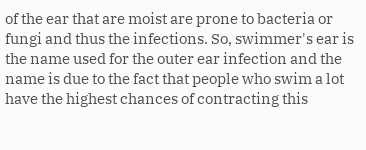of the ear that are moist are prone to bacteria or fungi and thus the infections. So, swimmer's ear is the name used for the outer ear infection and the name is due to the fact that people who swim a lot have the highest chances of contracting this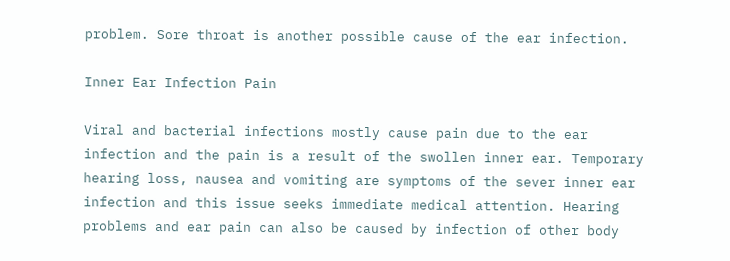problem. Sore throat is another possible cause of the ear infection.

Inner Ear Infection Pain

Viral and bacterial infections mostly cause pain due to the ear infection and the pain is a result of the swollen inner ear. Temporary hearing loss, nausea and vomiting are symptoms of the sever inner ear infection and this issue seeks immediate medical attention. Hearing problems and ear pain can also be caused by infection of other body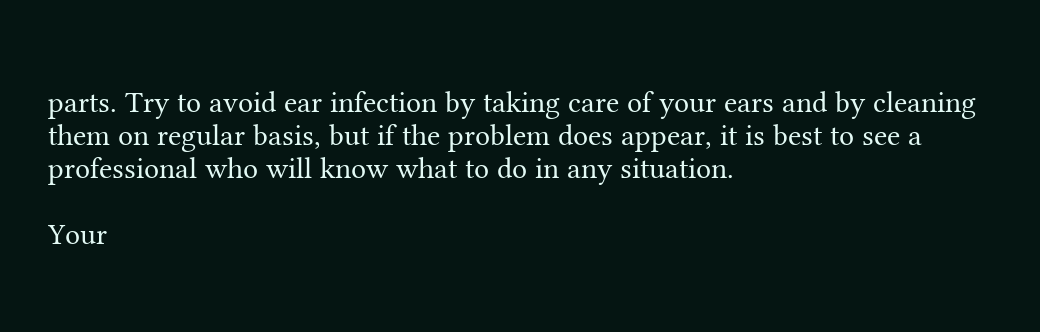parts. Try to avoid ear infection by taking care of your ears and by cleaning them on regular basis, but if the problem does appear, it is best to see a professional who will know what to do in any situation.

Your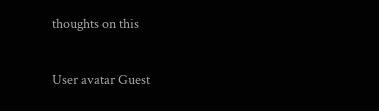thoughts on this

User avatar Guest